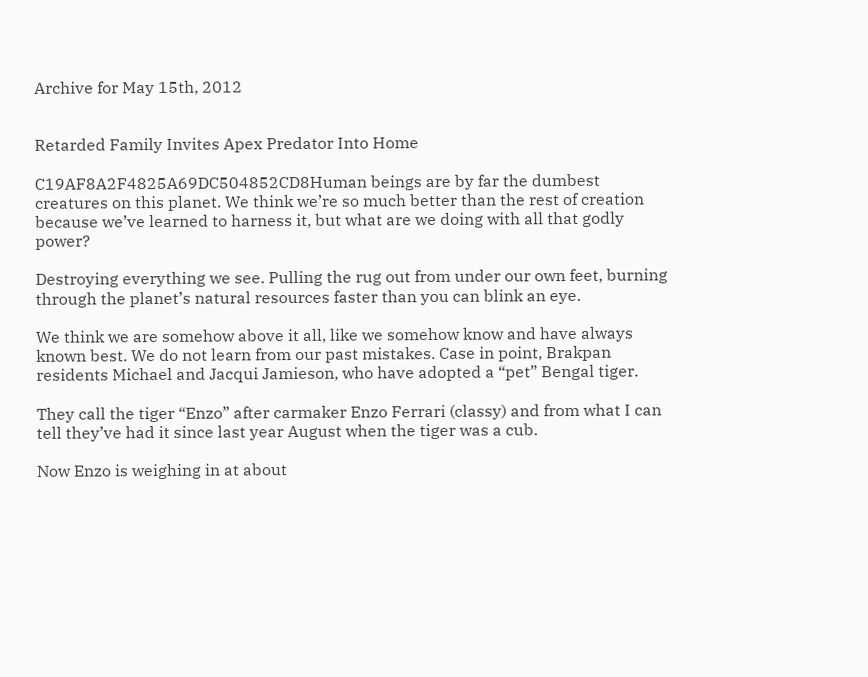Archive for May 15th, 2012


Retarded Family Invites Apex Predator Into Home

C19AF8A2F4825A69DC504852CD8Human beings are by far the dumbest creatures on this planet. We think we’re so much better than the rest of creation because we’ve learned to harness it, but what are we doing with all that godly power?

Destroying everything we see. Pulling the rug out from under our own feet, burning through the planet’s natural resources faster than you can blink an eye.

We think we are somehow above it all, like we somehow know and have always known best. We do not learn from our past mistakes. Case in point, Brakpan residents Michael and Jacqui Jamieson, who have adopted a “pet” Bengal tiger.

They call the tiger “Enzo” after carmaker Enzo Ferrari (classy) and from what I can tell they’ve had it since last year August when the tiger was a cub.

Now Enzo is weighing in at about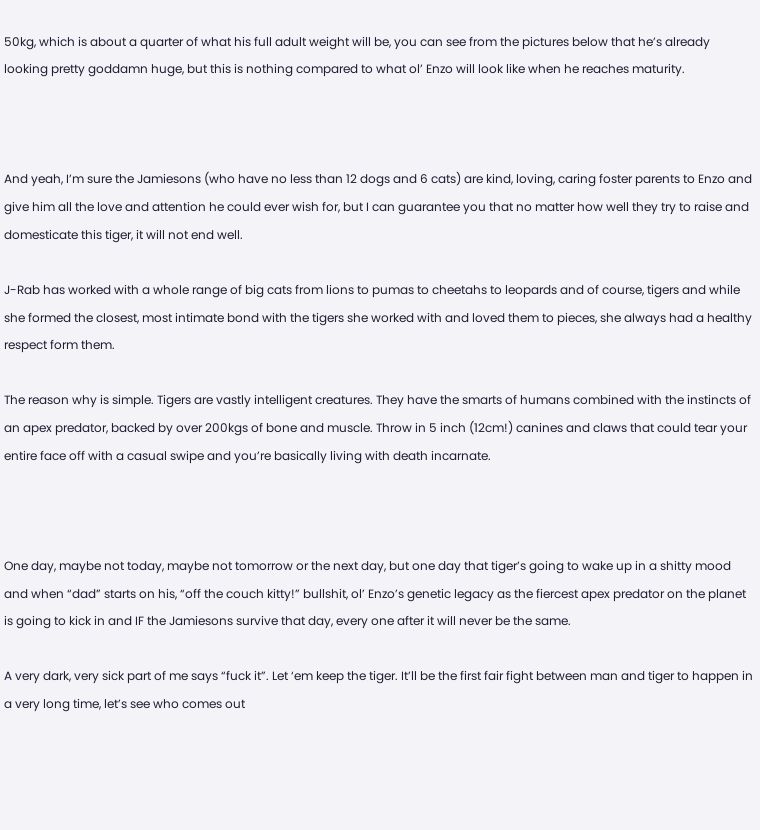50kg, which is about a quarter of what his full adult weight will be, you can see from the pictures below that he’s already looking pretty goddamn huge, but this is nothing compared to what ol’ Enzo will look like when he reaches maturity.



And yeah, I’m sure the Jamiesons (who have no less than 12 dogs and 6 cats) are kind, loving, caring foster parents to Enzo and give him all the love and attention he could ever wish for, but I can guarantee you that no matter how well they try to raise and domesticate this tiger, it will not end well.

J-Rab has worked with a whole range of big cats from lions to pumas to cheetahs to leopards and of course, tigers and while she formed the closest, most intimate bond with the tigers she worked with and loved them to pieces, she always had a healthy respect form them.

The reason why is simple. Tigers are vastly intelligent creatures. They have the smarts of humans combined with the instincts of an apex predator, backed by over 200kgs of bone and muscle. Throw in 5 inch (12cm!) canines and claws that could tear your entire face off with a casual swipe and you’re basically living with death incarnate.



One day, maybe not today, maybe not tomorrow or the next day, but one day that tiger’s going to wake up in a shitty mood and when “dad” starts on his, “off the couch kitty!” bullshit, ol’ Enzo’s genetic legacy as the fiercest apex predator on the planet is going to kick in and IF the Jamiesons survive that day, every one after it will never be the same.

A very dark, very sick part of me says “fuck it”. Let ‘em keep the tiger. It’ll be the first fair fight between man and tiger to happen in a very long time, let’s see who comes out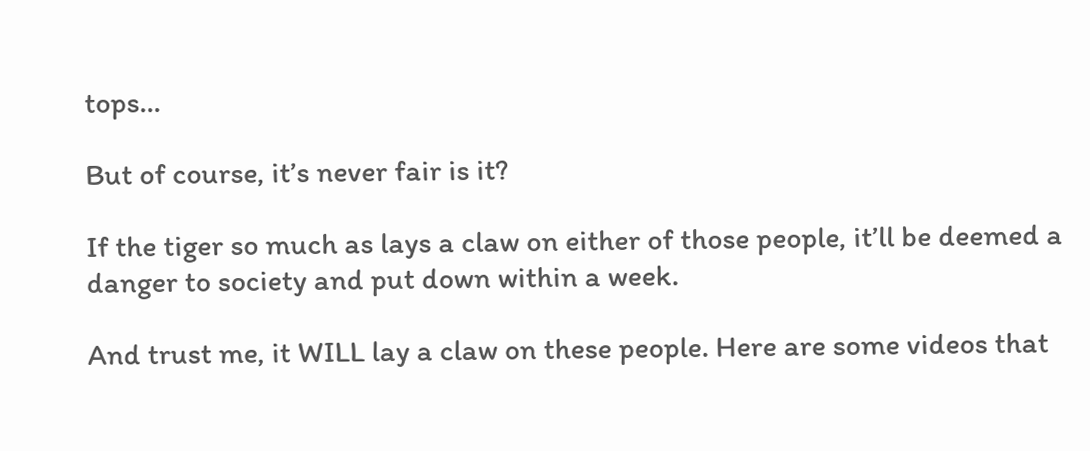tops…

But of course, it’s never fair is it?

If the tiger so much as lays a claw on either of those people, it’ll be deemed a danger to society and put down within a week.

And trust me, it WILL lay a claw on these people. Here are some videos that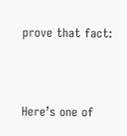prove that fact:



Here’s one of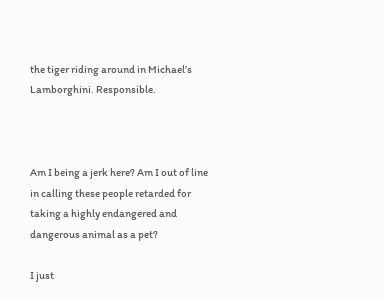the tiger riding around in Michael’s Lamborghini. Responsible.



Am I being a jerk here? Am I out of line in calling these people retarded for taking a highly endangered and dangerous animal as a pet?

I just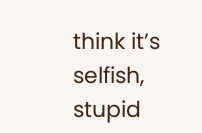think it’s selfish, stupid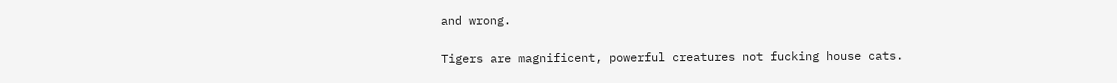and wrong.

Tigers are magnificent, powerful creatures not fucking house cats.